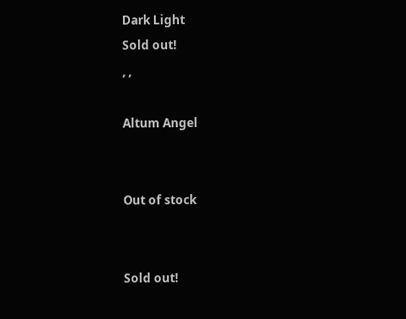Dark Light
Sold out!
, ,

Altum Angel


Out of stock


Sold out!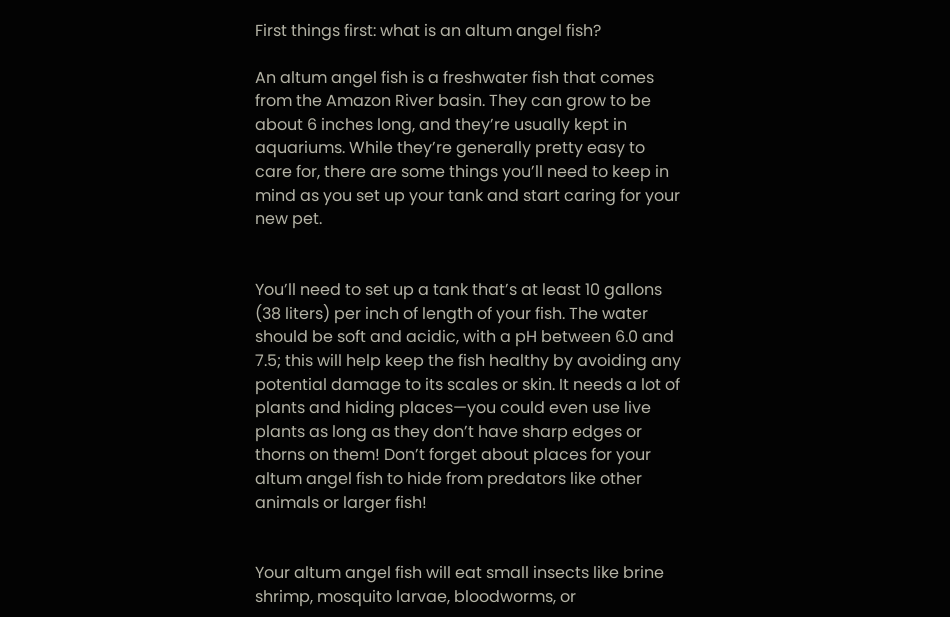First things first: what is an altum angel fish?

An altum angel fish is a freshwater fish that comes from the Amazon River basin. They can grow to be about 6 inches long, and they’re usually kept in aquariums. While they’re generally pretty easy to care for, there are some things you’ll need to keep in mind as you set up your tank and start caring for your new pet.


You’ll need to set up a tank that’s at least 10 gallons (38 liters) per inch of length of your fish. The water should be soft and acidic, with a pH between 6.0 and 7.5; this will help keep the fish healthy by avoiding any potential damage to its scales or skin. It needs a lot of plants and hiding places—you could even use live plants as long as they don’t have sharp edges or thorns on them! Don’t forget about places for your altum angel fish to hide from predators like other animals or larger fish!


Your altum angel fish will eat small insects like brine shrimp, mosquito larvae, bloodworms, or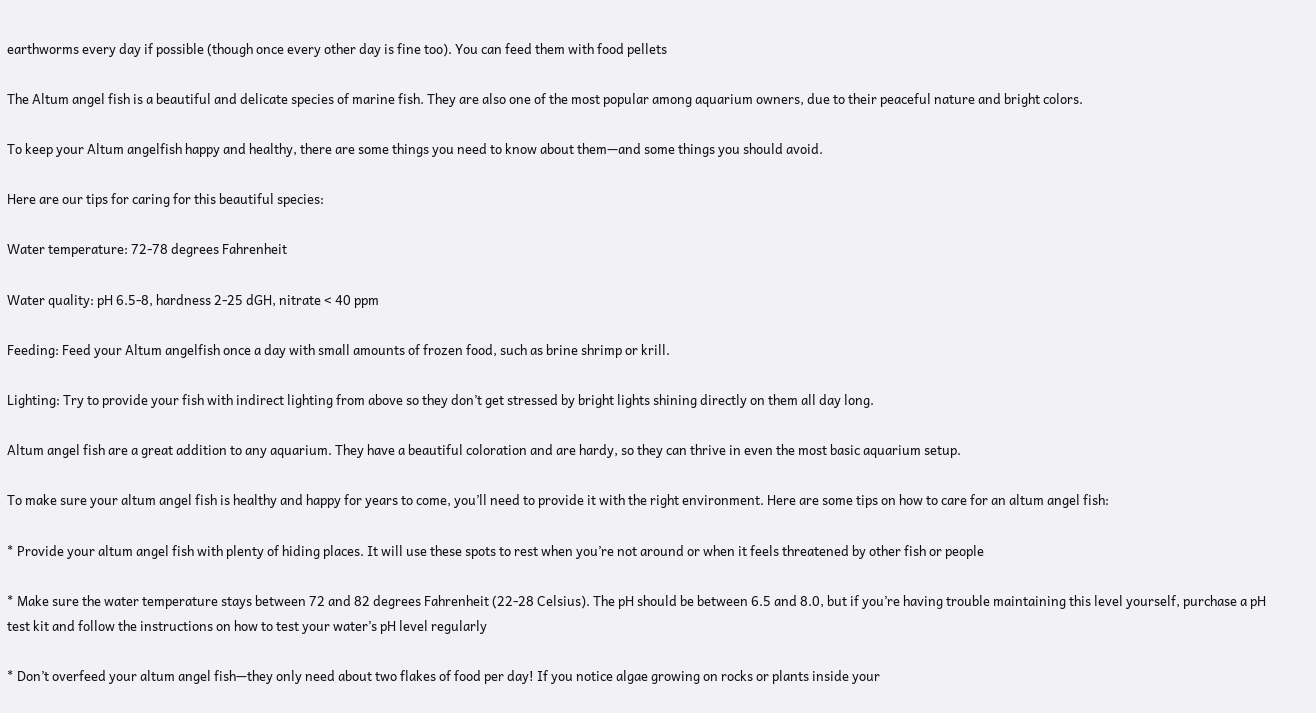earthworms every day if possible (though once every other day is fine too). You can feed them with food pellets

The Altum angel fish is a beautiful and delicate species of marine fish. They are also one of the most popular among aquarium owners, due to their peaceful nature and bright colors.

To keep your Altum angelfish happy and healthy, there are some things you need to know about them—and some things you should avoid.

Here are our tips for caring for this beautiful species:

Water temperature: 72-78 degrees Fahrenheit

Water quality: pH 6.5-8, hardness 2-25 dGH, nitrate < 40 ppm

Feeding: Feed your Altum angelfish once a day with small amounts of frozen food, such as brine shrimp or krill.

Lighting: Try to provide your fish with indirect lighting from above so they don’t get stressed by bright lights shining directly on them all day long.

Altum angel fish are a great addition to any aquarium. They have a beautiful coloration and are hardy, so they can thrive in even the most basic aquarium setup.

To make sure your altum angel fish is healthy and happy for years to come, you’ll need to provide it with the right environment. Here are some tips on how to care for an altum angel fish:

* Provide your altum angel fish with plenty of hiding places. It will use these spots to rest when you’re not around or when it feels threatened by other fish or people

* Make sure the water temperature stays between 72 and 82 degrees Fahrenheit (22-28 Celsius). The pH should be between 6.5 and 8.0, but if you’re having trouble maintaining this level yourself, purchase a pH test kit and follow the instructions on how to test your water’s pH level regularly

* Don’t overfeed your altum angel fish—they only need about two flakes of food per day! If you notice algae growing on rocks or plants inside your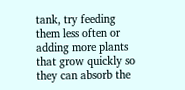tank, try feeding them less often or adding more plants that grow quickly so they can absorb the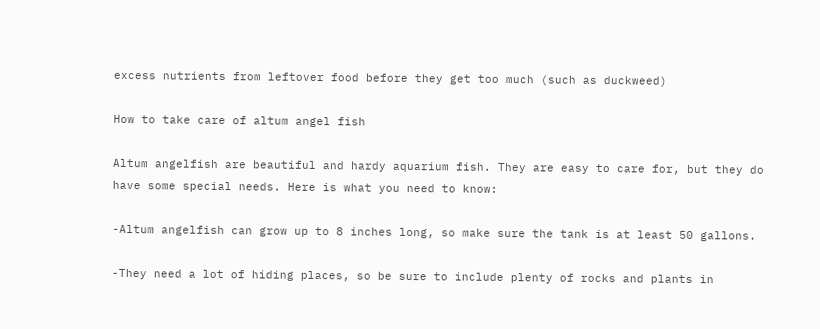excess nutrients from leftover food before they get too much (such as duckweed)

How to take care of altum angel fish

Altum angelfish are beautiful and hardy aquarium fish. They are easy to care for, but they do have some special needs. Here is what you need to know:

-Altum angelfish can grow up to 8 inches long, so make sure the tank is at least 50 gallons.

-They need a lot of hiding places, so be sure to include plenty of rocks and plants in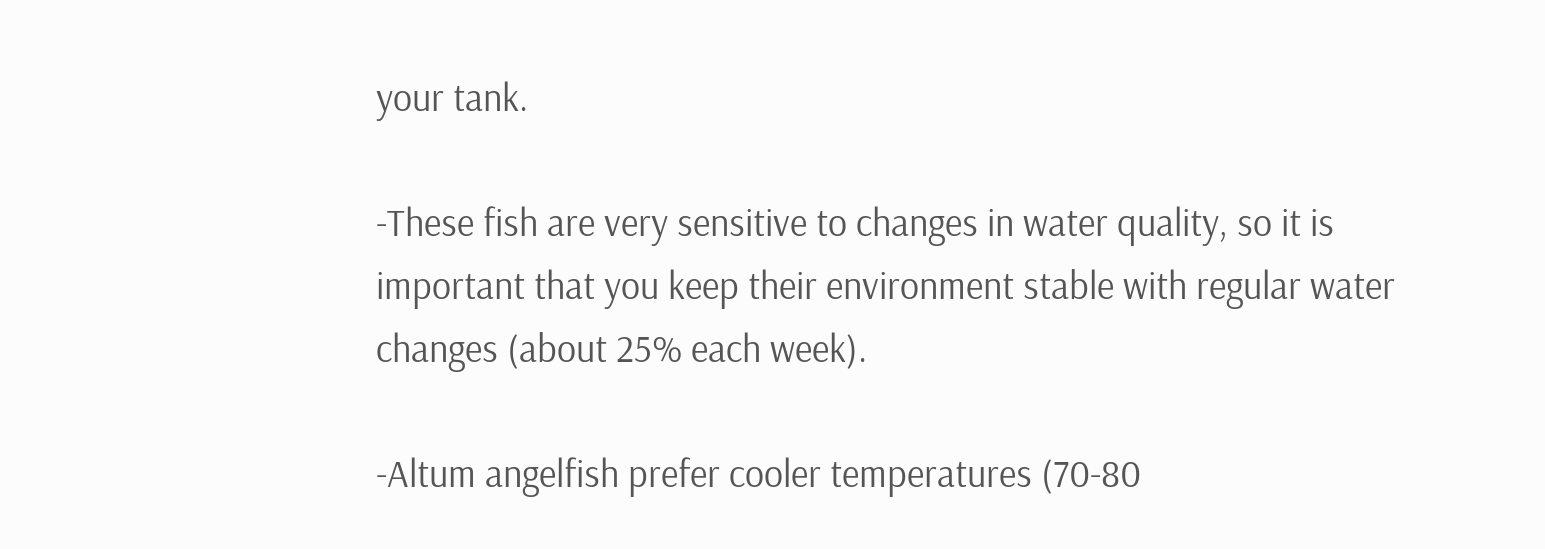your tank.

-These fish are very sensitive to changes in water quality, so it is important that you keep their environment stable with regular water changes (about 25% each week).

-Altum angelfish prefer cooler temperatures (70-80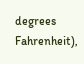degrees Fahrenheit),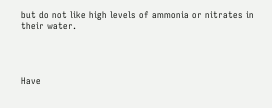but do not like high levels of ammonia or nitrates in their water.




Have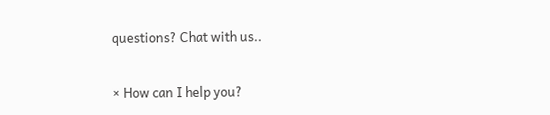questions? Chat with us..


× How can I help you?